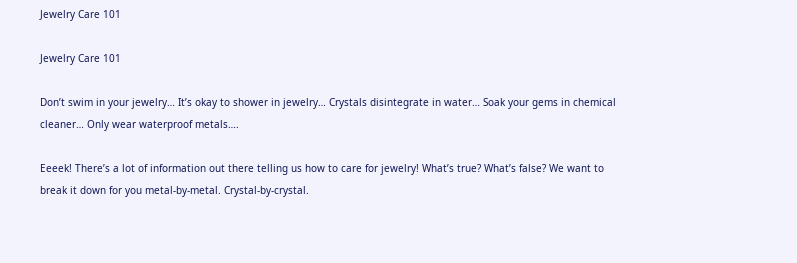Jewelry Care 101

Jewelry Care 101

Don’t swim in your jewelry… It’s okay to shower in jewelry… Crystals disintegrate in water… Soak your gems in chemical cleaner… Only wear waterproof metals….

Eeeek! There’s a lot of information out there telling us how to care for jewelry! What’s true? What’s false? We want to break it down for you metal-by-metal. Crystal-by-crystal.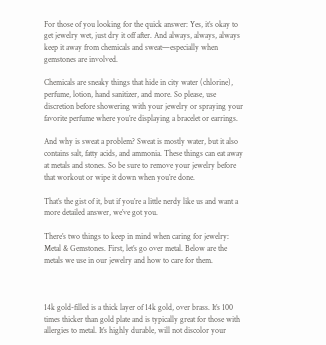For those of you looking for the quick answer: Yes, it’s okay to get jewelry wet, just dry it off after. And always, always, always keep it away from chemicals and sweat—especially when gemstones are involved.

Chemicals are sneaky things that hide in city water (chlorine), perfume, lotion, hand sanitizer, and more. So please, use discretion before showering with your jewelry or spraying your favorite perfume where you’re displaying a bracelet or earrings.

And why is sweat a problem? Sweat is mostly water, but it also contains salt, fatty acids, and ammonia. These things can eat away at metals and stones. So be sure to remove your jewelry before that workout or wipe it down when you’re done.

That’s the gist of it, but if you’re a little nerdy like us and want a more detailed answer, we’ve got you.

There’s two things to keep in mind when caring for jewelry: Metal & Gemstones. First, let’s go over metal. Below are the metals we use in our jewelry and how to care for them.



14k gold-filled is a thick layer of 14k gold, over brass. It’s 100 times thicker than gold plate and is typically great for those with allergies to metal. It’s highly durable, will not discolor your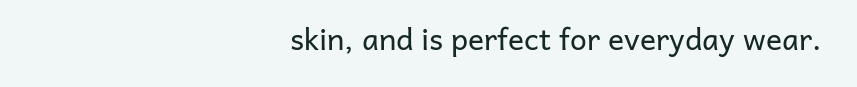skin, and is perfect for everyday wear.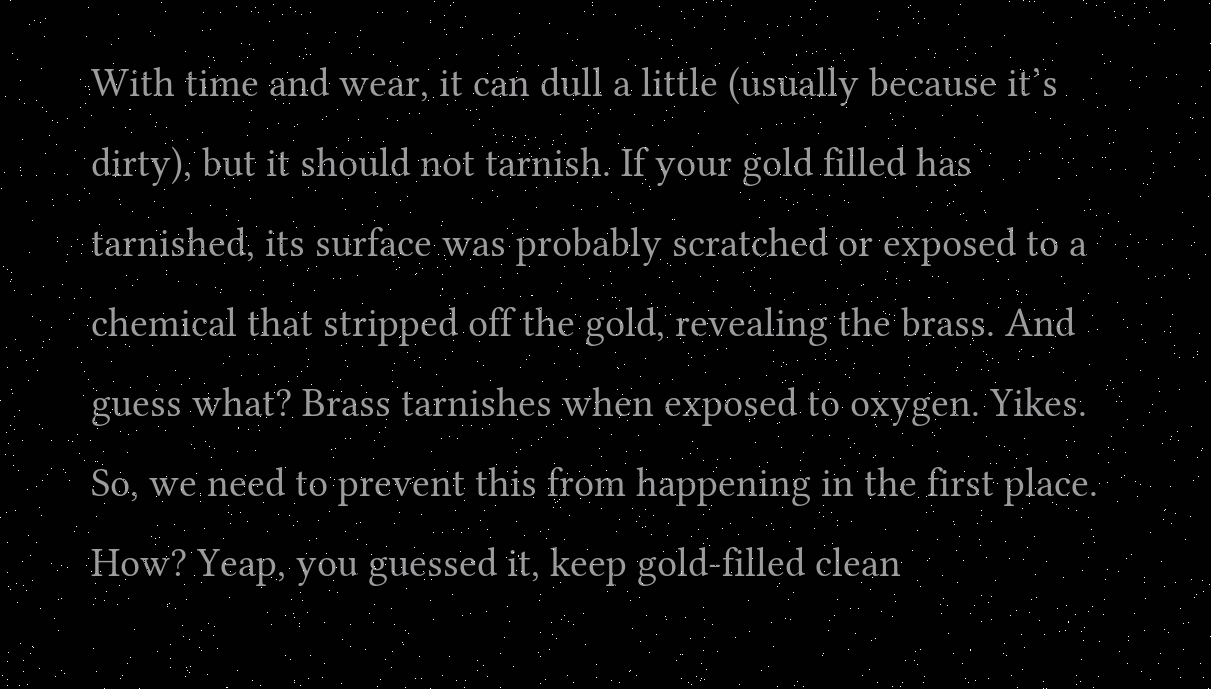With time and wear, it can dull a little (usually because it’s dirty), but it should not tarnish. If your gold filled has tarnished, its surface was probably scratched or exposed to a chemical that stripped off the gold, revealing the brass. And guess what? Brass tarnishes when exposed to oxygen. Yikes. So, we need to prevent this from happening in the first place. How? Yeap, you guessed it, keep gold-filled clean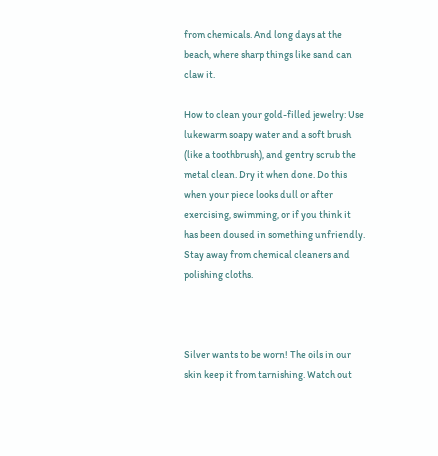from chemicals. And long days at the beach, where sharp things like sand can claw it.

How to clean your gold-filled jewelry: Use lukewarm soapy water and a soft brush (like a toothbrush), and gentry scrub the metal clean. Dry it when done. Do this when your piece looks dull or after exercising, swimming, or if you think it has been doused in something unfriendly. Stay away from chemical cleaners and polishing cloths.



Silver wants to be worn! The oils in our skin keep it from tarnishing. Watch out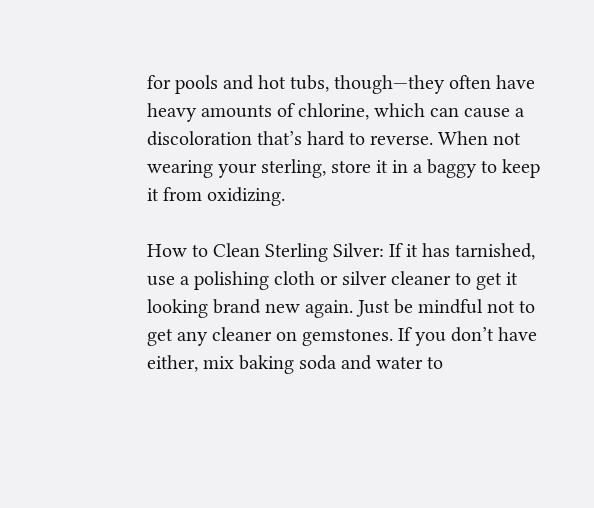for pools and hot tubs, though—they often have heavy amounts of chlorine, which can cause a discoloration that’s hard to reverse. When not wearing your sterling, store it in a baggy to keep it from oxidizing.

How to Clean Sterling Silver: If it has tarnished, use a polishing cloth or silver cleaner to get it looking brand new again. Just be mindful not to get any cleaner on gemstones. If you don’t have either, mix baking soda and water to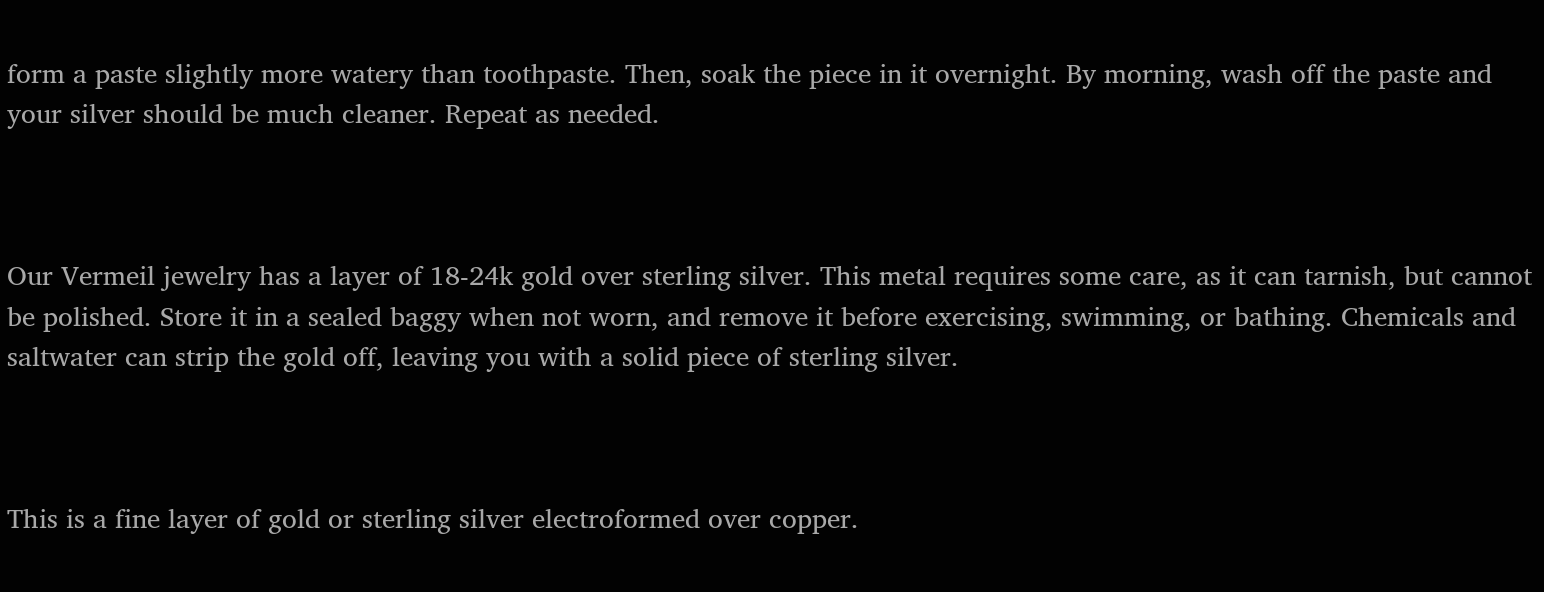form a paste slightly more watery than toothpaste. Then, soak the piece in it overnight. By morning, wash off the paste and your silver should be much cleaner. Repeat as needed.



Our Vermeil jewelry has a layer of 18-24k gold over sterling silver. This metal requires some care, as it can tarnish, but cannot be polished. Store it in a sealed baggy when not worn, and remove it before exercising, swimming, or bathing. Chemicals and saltwater can strip the gold off, leaving you with a solid piece of sterling silver.



This is a fine layer of gold or sterling silver electroformed over copper.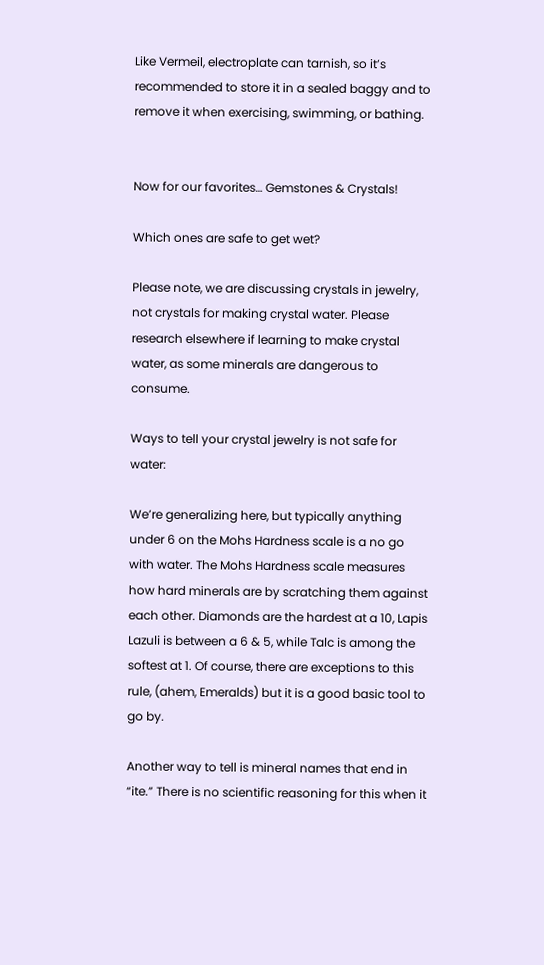Like Vermeil, electroplate can tarnish, so it’s recommended to store it in a sealed baggy and to remove it when exercising, swimming, or bathing.


Now for our favorites… Gemstones & Crystals!

Which ones are safe to get wet?

Please note, we are discussing crystals in jewelry, not crystals for making crystal water. Please research elsewhere if learning to make crystal water, as some minerals are dangerous to consume.

Ways to tell your crystal jewelry is not safe for water:

We’re generalizing here, but typically anything under 6 on the Mohs Hardness scale is a no go with water. The Mohs Hardness scale measures how hard minerals are by scratching them against each other. Diamonds are the hardest at a 10, Lapis Lazuli is between a 6 & 5, while Talc is among the softest at 1. Of course, there are exceptions to this rule, (ahem, Emeralds) but it is a good basic tool to go by.

Another way to tell is mineral names that end in “ite.” There is no scientific reasoning for this when it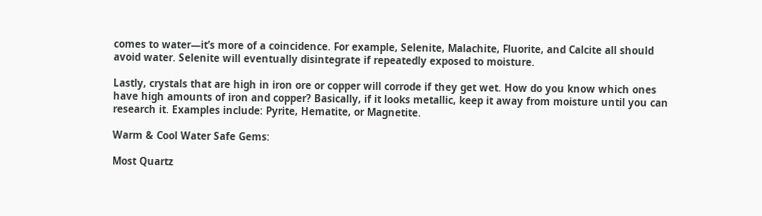comes to water—it’s more of a coincidence. For example, Selenite, Malachite, Fluorite, and Calcite all should avoid water. Selenite will eventually disintegrate if repeatedly exposed to moisture.

Lastly, crystals that are high in iron ore or copper will corrode if they get wet. How do you know which ones have high amounts of iron and copper? Basically, if it looks metallic, keep it away from moisture until you can research it. Examples include: Pyrite, Hematite, or Magnetite.

Warm & Cool Water Safe Gems:

Most Quartz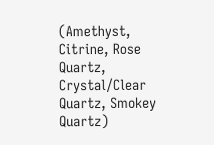(Amethyst, Citrine, Rose Quartz, Crystal/Clear Quartz, Smokey Quartz)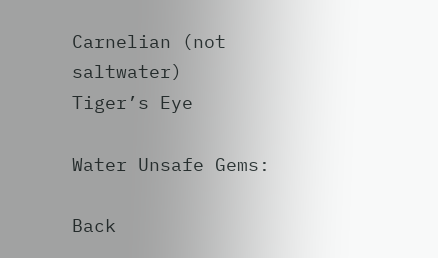Carnelian (not saltwater)
Tiger’s Eye

Water Unsafe Gems:

Back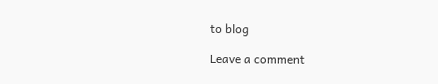to blog

Leave a comment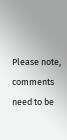Please note, comments need to be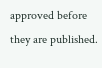approved before they are published.